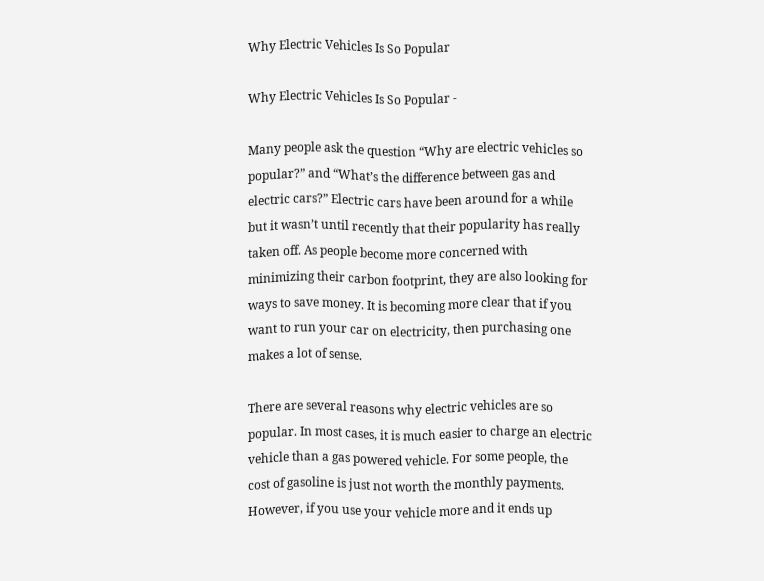Why Electric Vehicles Is So Popular

Why Electric Vehicles Is So Popular -

Many people ask the question “Why are electric vehicles so popular?” and “What’s the difference between gas and electric cars?” Electric cars have been around for a while but it wasn’t until recently that their popularity has really taken off. As people become more concerned with minimizing their carbon footprint, they are also looking for ways to save money. It is becoming more clear that if you want to run your car on electricity, then purchasing one makes a lot of sense.

There are several reasons why electric vehicles are so popular. In most cases, it is much easier to charge an electric vehicle than a gas powered vehicle. For some people, the cost of gasoline is just not worth the monthly payments. However, if you use your vehicle more and it ends up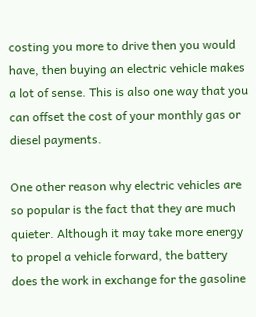costing you more to drive then you would have, then buying an electric vehicle makes a lot of sense. This is also one way that you can offset the cost of your monthly gas or diesel payments.

One other reason why electric vehicles are so popular is the fact that they are much quieter. Although it may take more energy to propel a vehicle forward, the battery does the work in exchange for the gasoline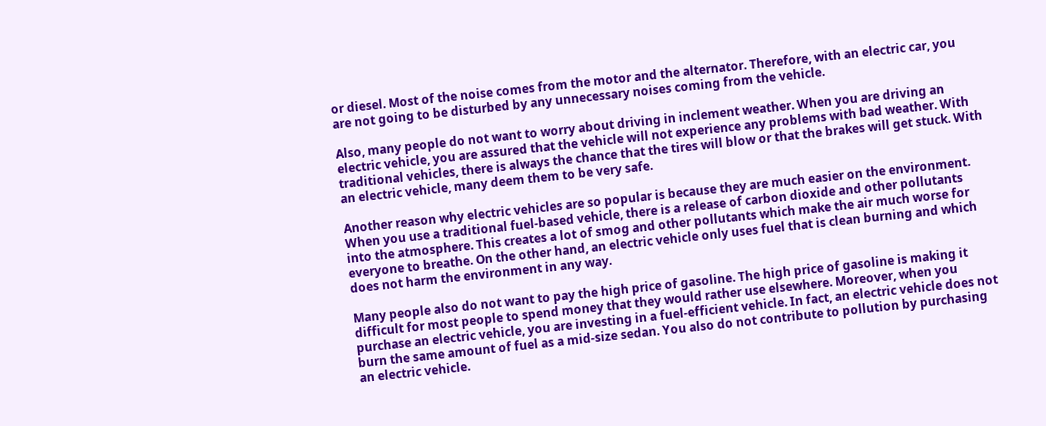or diesel. Most of the noise comes from the motor and the alternator. Therefore, with an electric car, you are not going to be disturbed by any unnecessary noises coming from the vehicle.

Also, many people do not want to worry about driving in inclement weather. When you are driving an electric vehicle, you are assured that the vehicle will not experience any problems with bad weather. With traditional vehicles, there is always the chance that the tires will blow or that the brakes will get stuck. With an electric vehicle, many deem them to be very safe.

Another reason why electric vehicles are so popular is because they are much easier on the environment. When you use a traditional fuel-based vehicle, there is a release of carbon dioxide and other pollutants into the atmosphere. This creates a lot of smog and other pollutants which make the air much worse for everyone to breathe. On the other hand, an electric vehicle only uses fuel that is clean burning and which does not harm the environment in any way.

Many people also do not want to pay the high price of gasoline. The high price of gasoline is making it difficult for most people to spend money that they would rather use elsewhere. Moreover, when you purchase an electric vehicle, you are investing in a fuel-efficient vehicle. In fact, an electric vehicle does not burn the same amount of fuel as a mid-size sedan. You also do not contribute to pollution by purchasing an electric vehicle.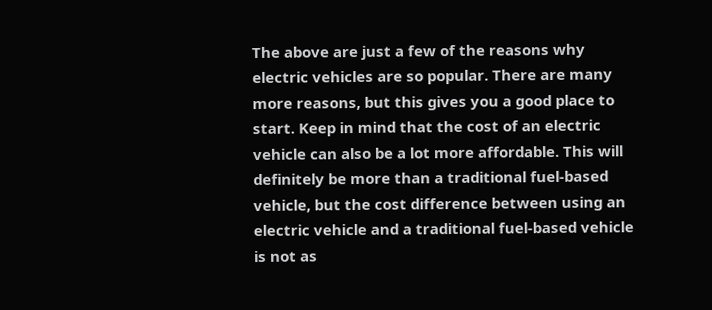The above are just a few of the reasons why electric vehicles are so popular. There are many more reasons, but this gives you a good place to start. Keep in mind that the cost of an electric vehicle can also be a lot more affordable. This will definitely be more than a traditional fuel-based vehicle, but the cost difference between using an electric vehicle and a traditional fuel-based vehicle is not as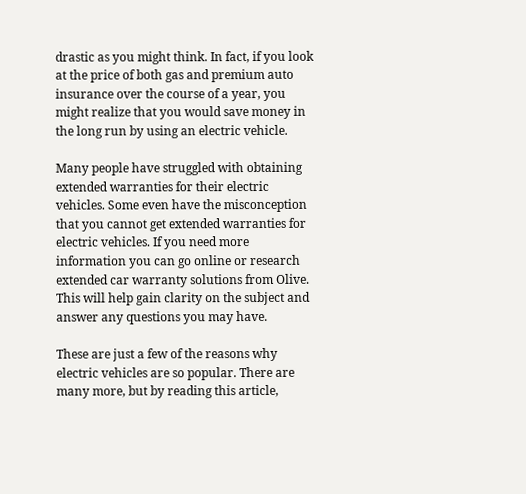drastic as you might think. In fact, if you look at the price of both gas and premium auto insurance over the course of a year, you might realize that you would save money in the long run by using an electric vehicle.

Many people have struggled with obtaining extended warranties for their electric vehicles. Some even have the misconception that you cannot get extended warranties for electric vehicles. If you need more information you can go online or research extended car warranty solutions from Olive. This will help gain clarity on the subject and answer any questions you may have.

These are just a few of the reasons why electric vehicles are so popular. There are many more, but by reading this article,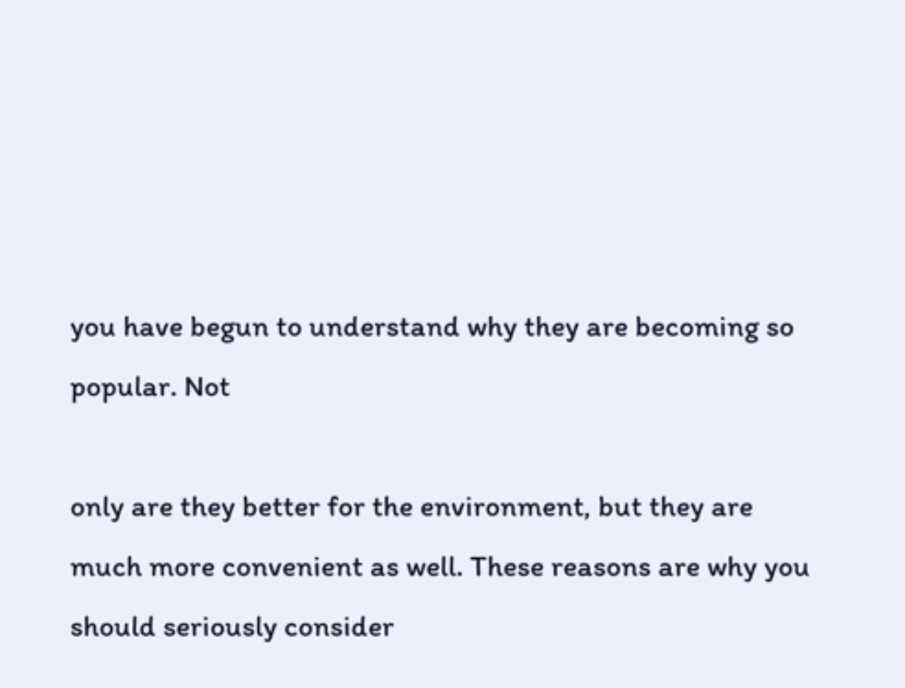you have begun to understand why they are becoming so popular. Not

only are they better for the environment, but they are much more convenient as well. These reasons are why you should seriously consider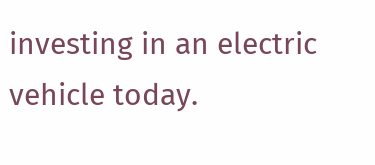investing in an electric vehicle today.